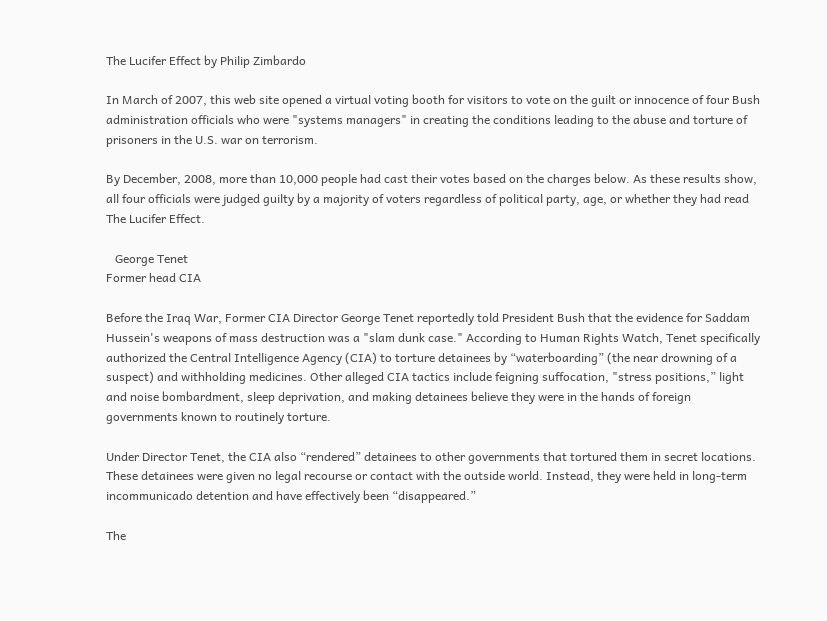The Lucifer Effect by Philip Zimbardo

In March of 2007, this web site opened a virtual voting booth for visitors to vote on the guilt or innocence of four Bush administration officials who were "systems managers" in creating the conditions leading to the abuse and torture of prisoners in the U.S. war on terrorism.

By December, 2008, more than 10,000 people had cast their votes based on the charges below. As these results show, all four officials were judged guilty by a majority of voters regardless of political party, age, or whether they had read The Lucifer Effect.

   George Tenet
Former head CIA

Before the Iraq War, Former CIA Director George Tenet reportedly told President Bush that the evidence for Saddam Hussein's weapons of mass destruction was a "slam dunk case." According to Human Rights Watch, Tenet specifically authorized the Central Intelligence Agency (CIA) to torture detainees by “waterboarding” (the near drowning of a suspect) and withholding medicines. Other alleged CIA tactics include feigning suffocation, "stress positions,” light and noise bombardment, sleep deprivation, and making detainees believe they were in the hands of foreign governments known to routinely torture.

Under Director Tenet, the CIA also “rendered” detainees to other governments that tortured them in secret locations. These detainees were given no legal recourse or contact with the outside world. Instead, they were held in long-term incommunicado detention and have effectively been “disappeared.”

The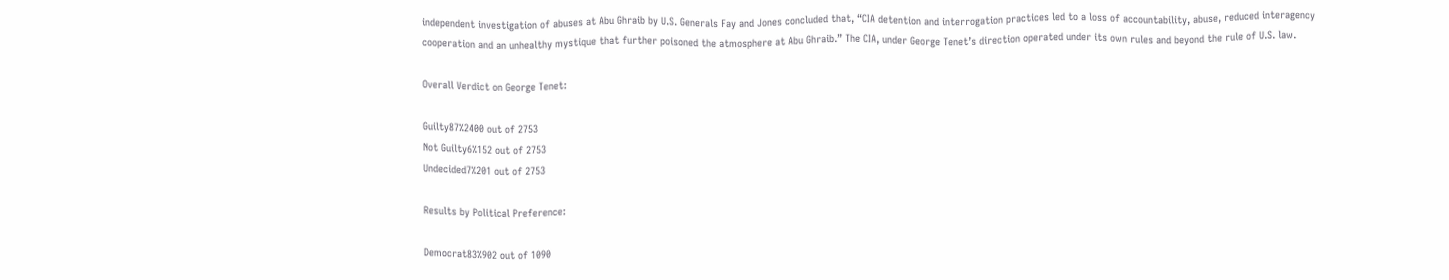independent investigation of abuses at Abu Ghraib by U.S. Generals Fay and Jones concluded that, “CIA detention and interrogation practices led to a loss of accountability, abuse, reduced interagency cooperation and an unhealthy mystique that further poisoned the atmosphere at Abu Ghraib.” The CIA, under George Tenet’s direction operated under its own rules and beyond the rule of U.S. law.

Overall Verdict on George Tenet:

Guilty87%2400 out of 2753
Not Guilty6%152 out of 2753
Undecided7%201 out of 2753

Results by Political Preference:

Democrat83%902 out of 1090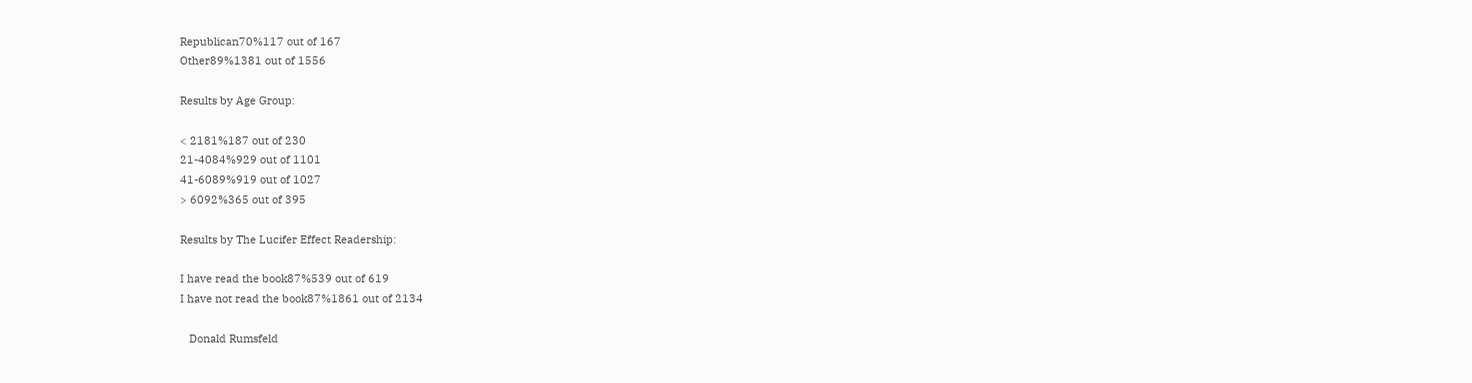Republican70%117 out of 167
Other89%1381 out of 1556

Results by Age Group:

< 2181%187 out of 230
21-4084%929 out of 1101
41-6089%919 out of 1027
> 6092%365 out of 395

Results by The Lucifer Effect Readership:

I have read the book87%539 out of 619
I have not read the book87%1861 out of 2134

   Donald Rumsfeld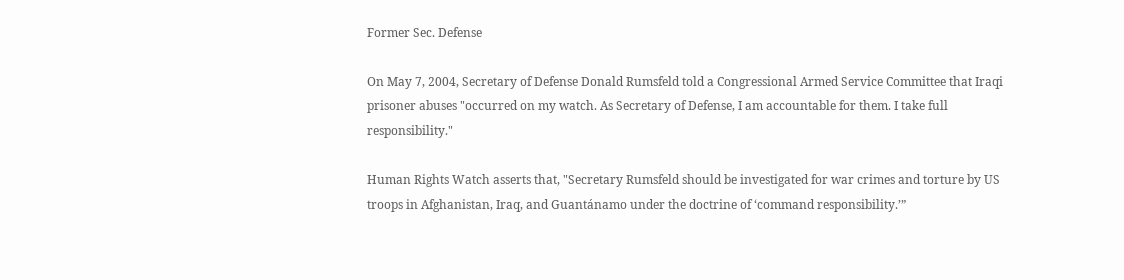Former Sec. Defense

On May 7, 2004, Secretary of Defense Donald Rumsfeld told a Congressional Armed Service Committee that Iraqi prisoner abuses "occurred on my watch. As Secretary of Defense, I am accountable for them. I take full responsibility."

Human Rights Watch asserts that, "Secretary Rumsfeld should be investigated for war crimes and torture by US troops in Afghanistan, Iraq, and Guantánamo under the doctrine of ‘command responsibility.’”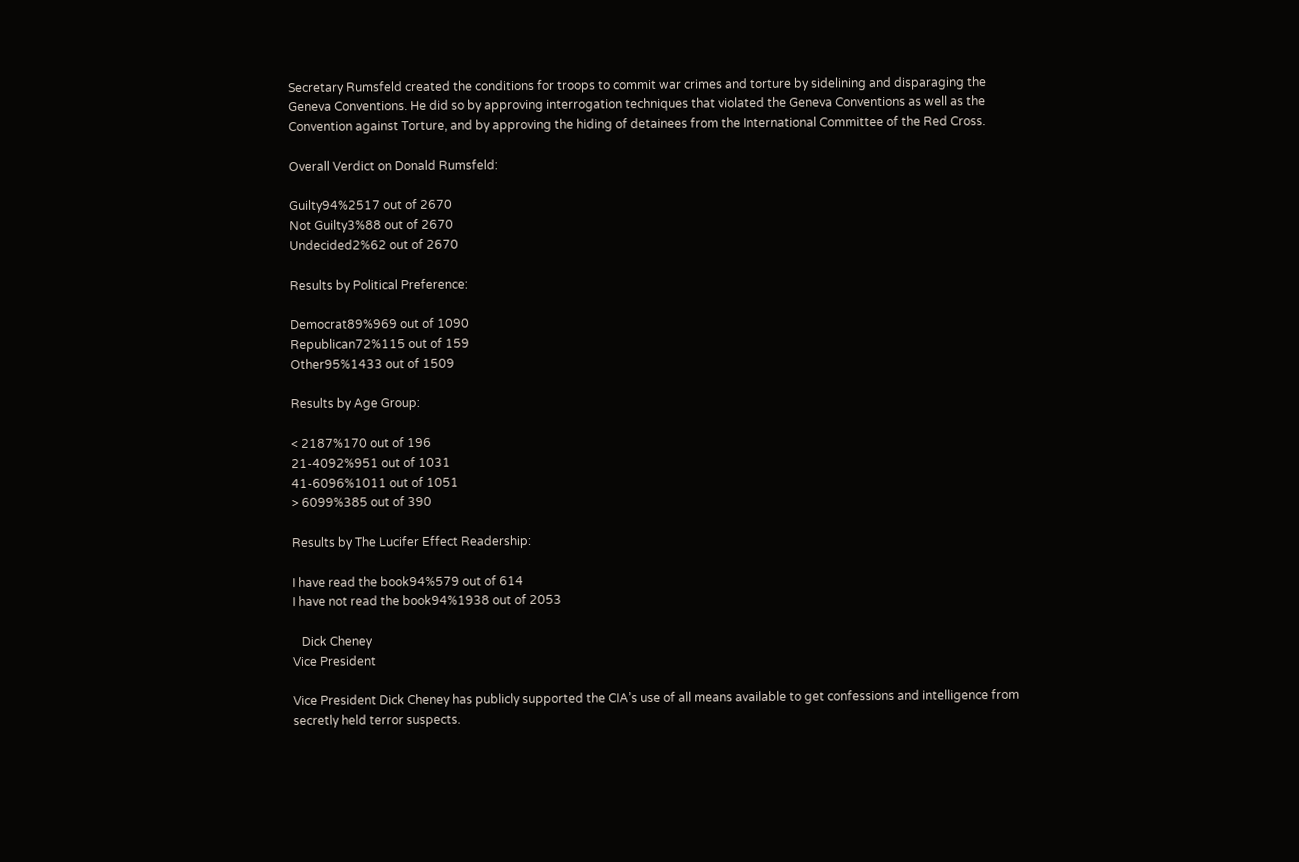Secretary Rumsfeld created the conditions for troops to commit war crimes and torture by sidelining and disparaging the Geneva Conventions. He did so by approving interrogation techniques that violated the Geneva Conventions as well as the Convention against Torture, and by approving the hiding of detainees from the International Committee of the Red Cross.

Overall Verdict on Donald Rumsfeld:

Guilty94%2517 out of 2670
Not Guilty3%88 out of 2670
Undecided2%62 out of 2670

Results by Political Preference:

Democrat89%969 out of 1090
Republican72%115 out of 159
Other95%1433 out of 1509

Results by Age Group:

< 2187%170 out of 196
21-4092%951 out of 1031
41-6096%1011 out of 1051
> 6099%385 out of 390

Results by The Lucifer Effect Readership:

I have read the book94%579 out of 614
I have not read the book94%1938 out of 2053

   Dick Cheney
Vice President

Vice President Dick Cheney has publicly supported the CIA’s use of all means available to get confessions and intelligence from secretly held terror suspects.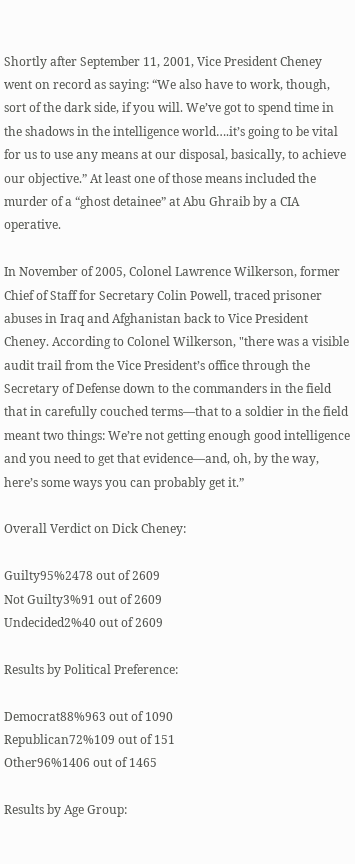Shortly after September 11, 2001, Vice President Cheney went on record as saying: “We also have to work, though, sort of the dark side, if you will. We’ve got to spend time in the shadows in the intelligence world….it’s going to be vital for us to use any means at our disposal, basically, to achieve our objective.” At least one of those means included the murder of a “ghost detainee” at Abu Ghraib by a CIA operative.

In November of 2005, Colonel Lawrence Wilkerson, former Chief of Staff for Secretary Colin Powell, traced prisoner abuses in Iraq and Afghanistan back to Vice President Cheney. According to Colonel Wilkerson, "there was a visible audit trail from the Vice President’s office through the Secretary of Defense down to the commanders in the field that in carefully couched terms—that to a soldier in the field meant two things: We’re not getting enough good intelligence and you need to get that evidence—and, oh, by the way, here’s some ways you can probably get it.”

Overall Verdict on Dick Cheney:

Guilty95%2478 out of 2609
Not Guilty3%91 out of 2609
Undecided2%40 out of 2609

Results by Political Preference:

Democrat88%963 out of 1090
Republican72%109 out of 151
Other96%1406 out of 1465

Results by Age Group: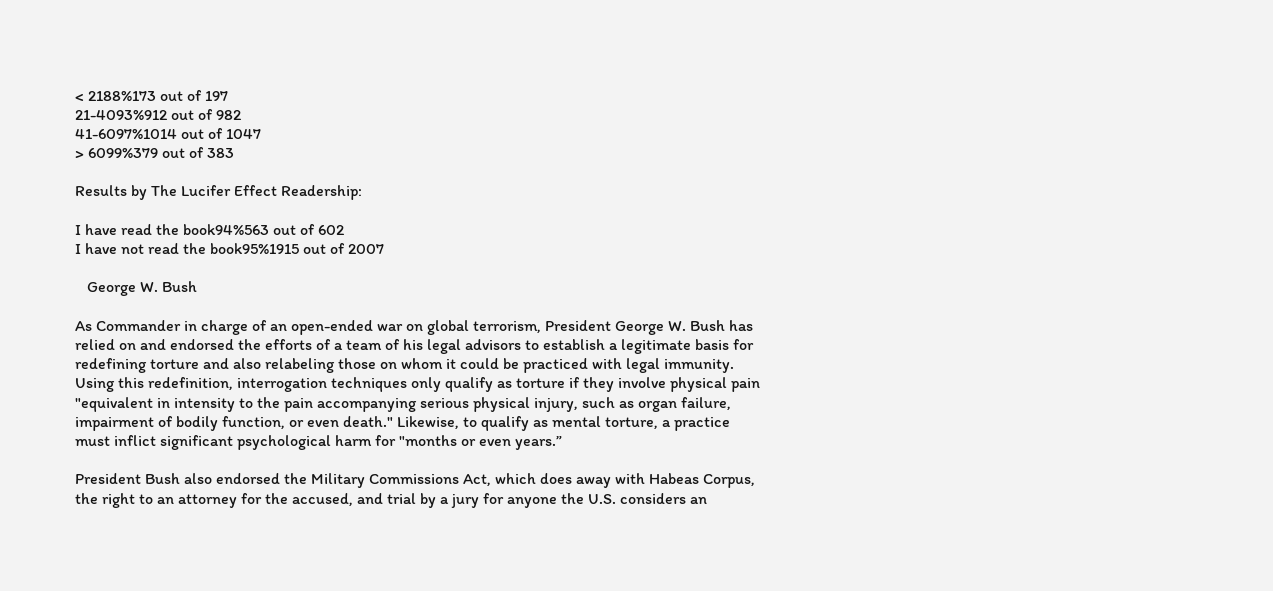< 2188%173 out of 197
21-4093%912 out of 982
41-6097%1014 out of 1047
> 6099%379 out of 383

Results by The Lucifer Effect Readership:

I have read the book94%563 out of 602
I have not read the book95%1915 out of 2007

   George W. Bush

As Commander in charge of an open-ended war on global terrorism, President George W. Bush has relied on and endorsed the efforts of a team of his legal advisors to establish a legitimate basis for redefining torture and also relabeling those on whom it could be practiced with legal immunity. Using this redefinition, interrogation techniques only qualify as torture if they involve physical pain "equivalent in intensity to the pain accompanying serious physical injury, such as organ failure, impairment of bodily function, or even death." Likewise, to qualify as mental torture, a practice must inflict significant psychological harm for "months or even years.”

President Bush also endorsed the Military Commissions Act, which does away with Habeas Corpus, the right to an attorney for the accused, and trial by a jury for anyone the U.S. considers an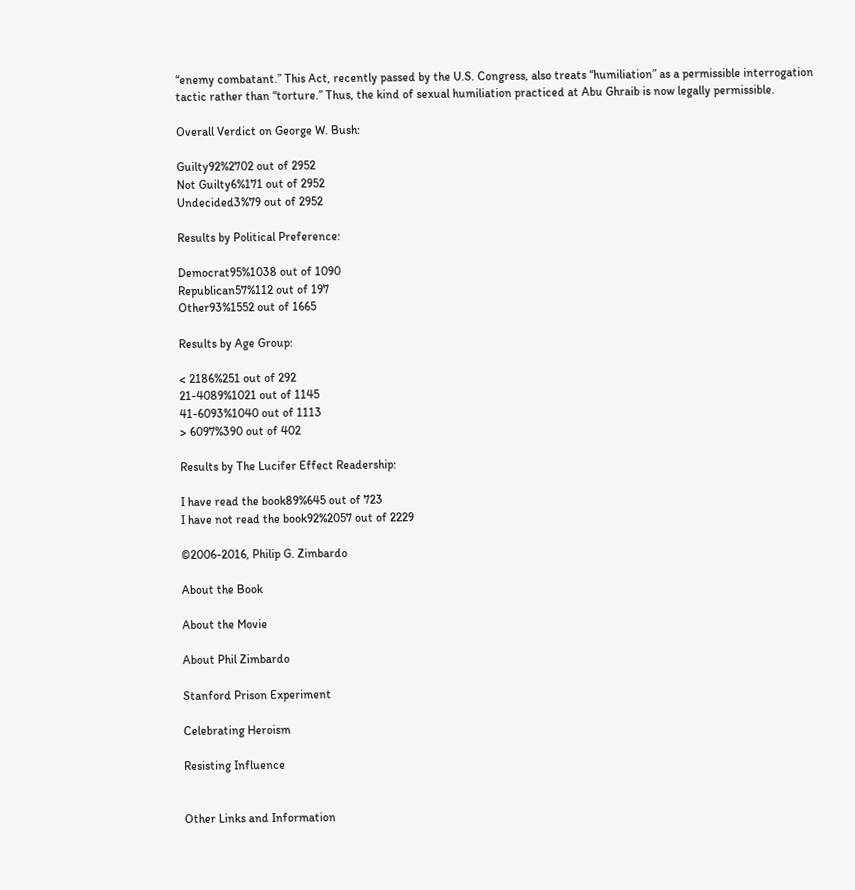“enemy combatant.” This Act, recently passed by the U.S. Congress, also treats “humiliation” as a permissible interrogation tactic rather than “torture.” Thus, the kind of sexual humiliation practiced at Abu Ghraib is now legally permissible.

Overall Verdict on George W. Bush:

Guilty92%2702 out of 2952
Not Guilty6%171 out of 2952
Undecided3%79 out of 2952

Results by Political Preference:

Democrat95%1038 out of 1090
Republican57%112 out of 197
Other93%1552 out of 1665

Results by Age Group:

< 2186%251 out of 292
21-4089%1021 out of 1145
41-6093%1040 out of 1113
> 6097%390 out of 402

Results by The Lucifer Effect Readership:

I have read the book89%645 out of 723
I have not read the book92%2057 out of 2229

©2006-2016, Philip G. Zimbardo

About the Book

About the Movie

About Phil Zimbardo

Stanford Prison Experiment

Celebrating Heroism

Resisting Influence


Other Links and Information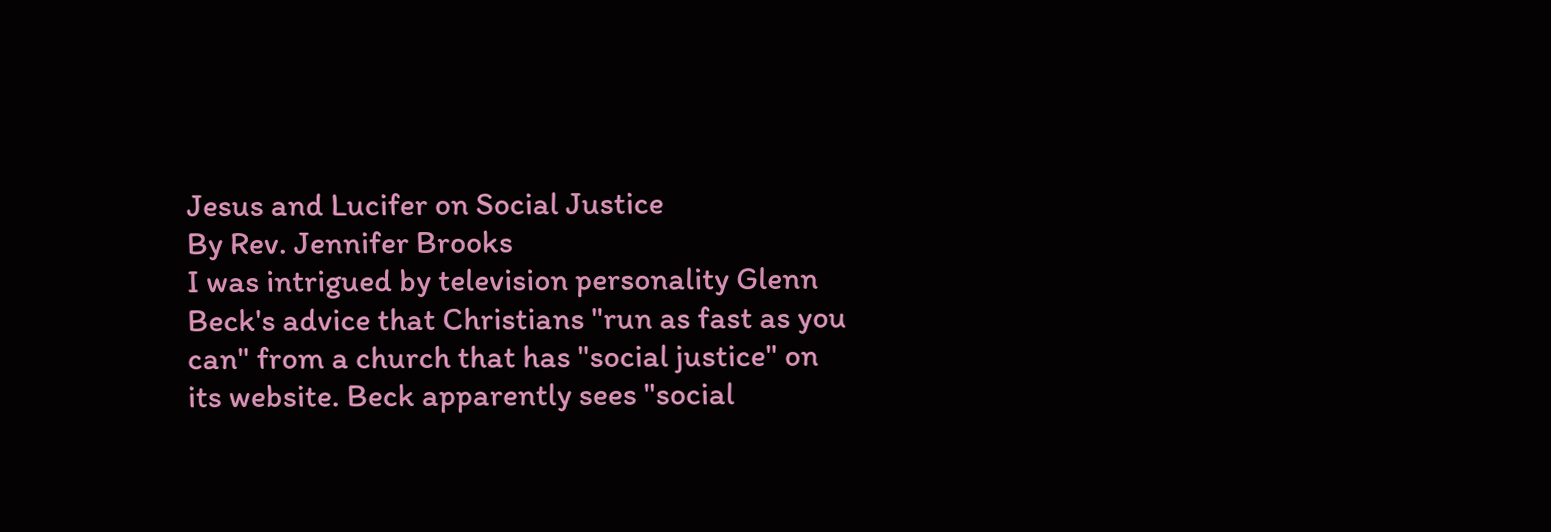Jesus and Lucifer on Social Justice
By Rev. Jennifer Brooks
I was intrigued by television personality Glenn Beck's advice that Christians "run as fast as you can" from a church that has "social justice" on its website. Beck apparently sees "social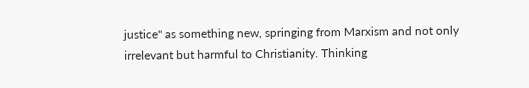justice" as something new, springing from Marxism and not only irrelevant but harmful to Christianity. Thinking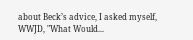about Beck’s advice, I asked myself, WWJD, "What Would...